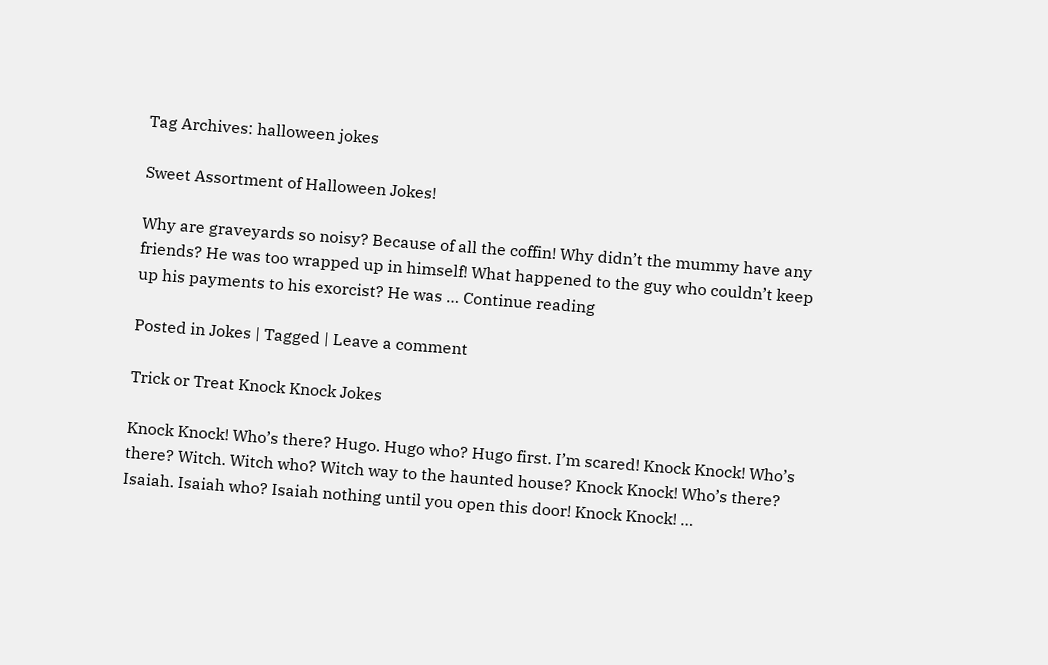Tag Archives: halloween jokes

Sweet Assortment of Halloween Jokes!

Why are graveyards so noisy? Because of all the coffin! Why didn’t the mummy have any friends? He was too wrapped up in himself! What happened to the guy who couldn’t keep up his payments to his exorcist? He was … Continue reading

Posted in Jokes | Tagged | Leave a comment

Trick or Treat Knock Knock Jokes

Knock Knock! Who’s there? Hugo. Hugo who? Hugo first. I’m scared! Knock Knock! Who’s there? Witch. Witch who? Witch way to the haunted house? Knock Knock! Who’s there? Isaiah. Isaiah who? Isaiah nothing until you open this door! Knock Knock! …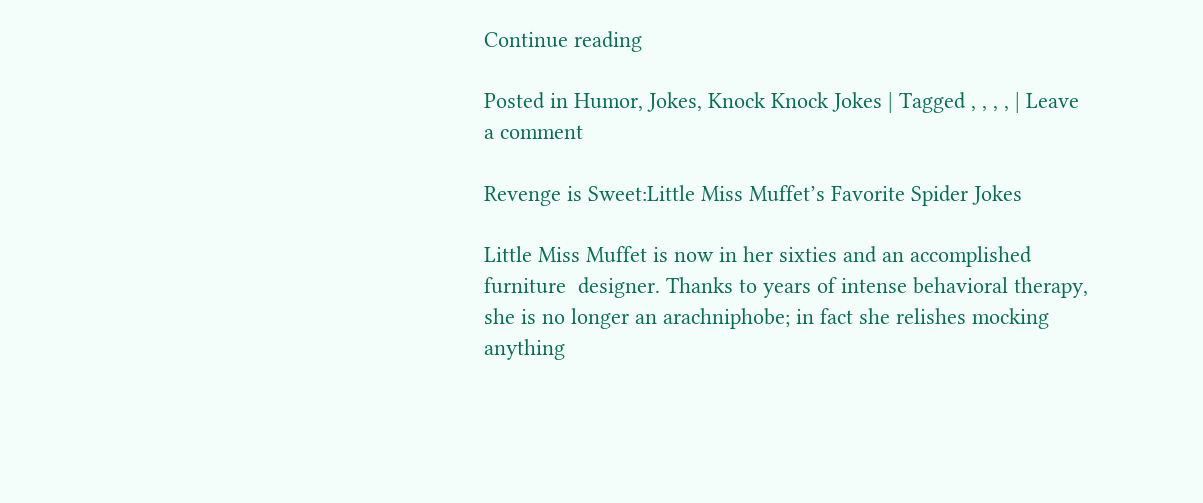Continue reading

Posted in Humor, Jokes, Knock Knock Jokes | Tagged , , , , | Leave a comment

Revenge is Sweet:Little Miss Muffet’s Favorite Spider Jokes

Little Miss Muffet is now in her sixties and an accomplished furniture  designer. Thanks to years of intense behavioral therapy, she is no longer an arachniphobe; in fact she relishes mocking anything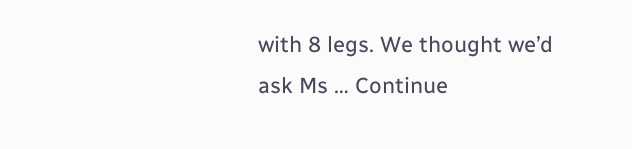with 8 legs. We thought we’d ask Ms … Continue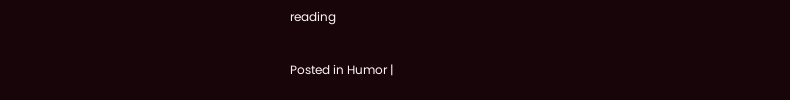reading

Posted in Humor |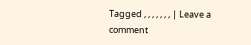Tagged , , , , , , , | Leave a comment